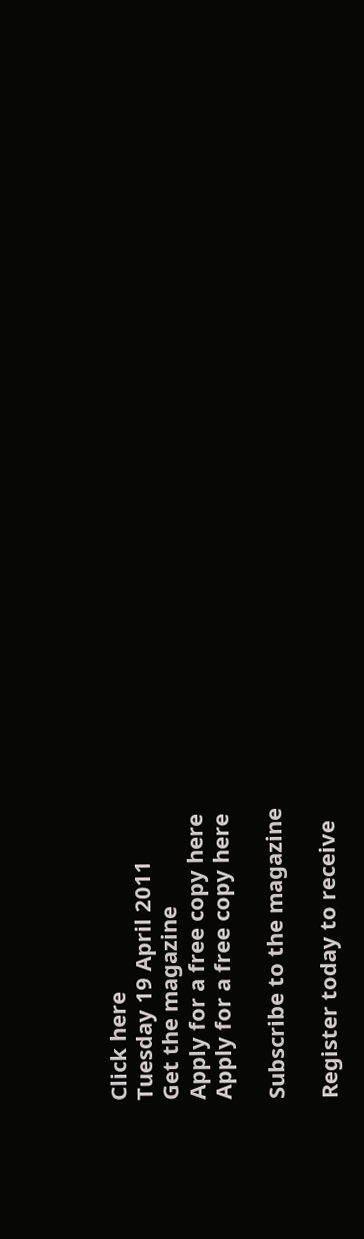Click here
Tuesday 19 April 2011
Get the magazine
Apply for a free copy here
Apply for a free copy here

Subscribe to the magazine

Register today to receive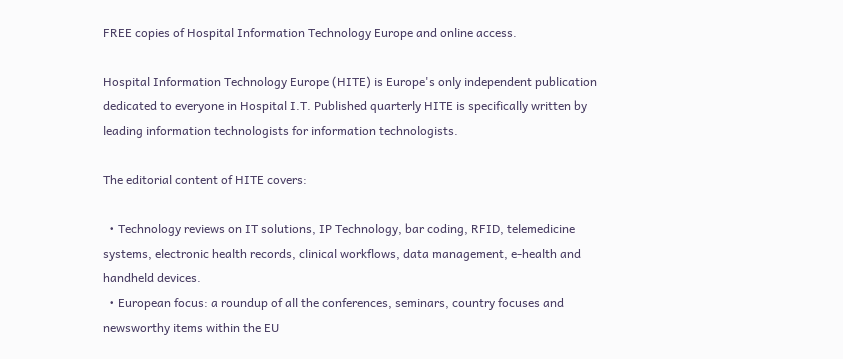FREE copies of Hospital Information Technology Europe and online access.

Hospital Information Technology Europe (HITE) is Europe's only independent publication dedicated to everyone in Hospital I.T. Published quarterly HITE is specifically written by leading information technologists for information technologists.

The editorial content of HITE covers:

  • Technology reviews on IT solutions, IP Technology, bar coding, RFID, telemedicine systems, electronic health records, clinical workflows, data management, e-health and handheld devices.
  • European focus: a roundup of all the conferences, seminars, country focuses and newsworthy items within the EU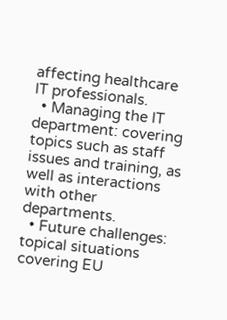affecting healthcare IT professionals.
  • Managing the IT department: covering topics such as staff issues and training, as well as interactions with other departments.
  • Future challenges: topical situations covering EU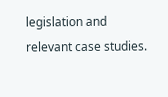legislation and relevant case studies.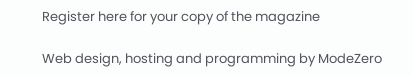Register here for your copy of the magazine

Web design, hosting and programming by ModeZero